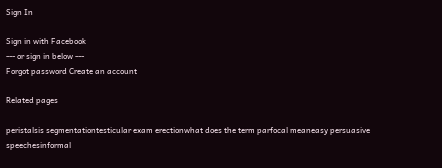Sign In

Sign in with Facebook
--- or sign in below ---
Forgot password Create an account

Related pages

peristalsis segmentationtesticular exam erectionwhat does the term parfocal meaneasy persuasive speechesinformal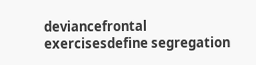deviancefrontal exercisesdefine segregation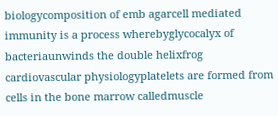biologycomposition of emb agarcell mediated immunity is a process wherebyglycocalyx of bacteriaunwinds the double helixfrog cardiovascular physiologyplatelets are formed from cells in the bone marrow calledmuscle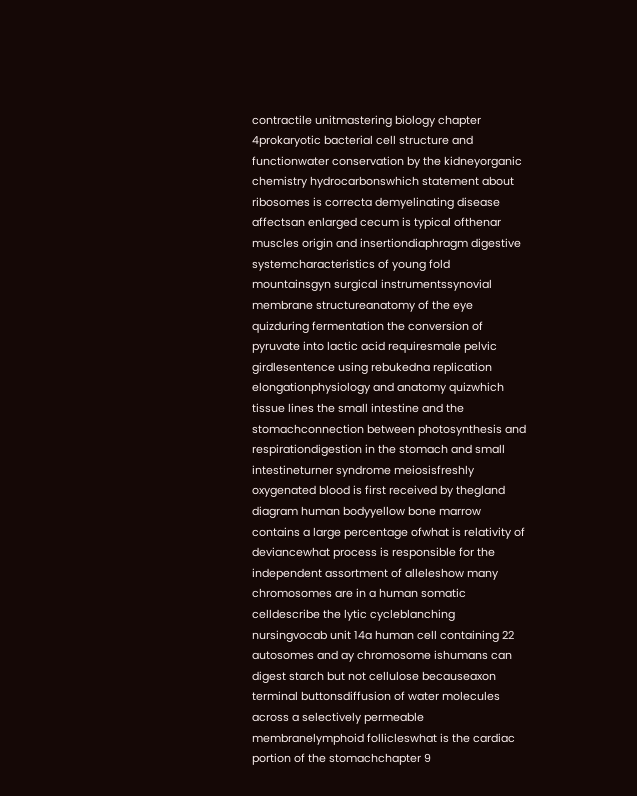contractile unitmastering biology chapter 4prokaryotic bacterial cell structure and functionwater conservation by the kidneyorganic chemistry hydrocarbonswhich statement about ribosomes is correcta demyelinating disease affectsan enlarged cecum is typical ofthenar muscles origin and insertiondiaphragm digestive systemcharacteristics of young fold mountainsgyn surgical instrumentssynovial membrane structureanatomy of the eye quizduring fermentation the conversion of pyruvate into lactic acid requiresmale pelvic girdlesentence using rebukedna replication elongationphysiology and anatomy quizwhich tissue lines the small intestine and the stomachconnection between photosynthesis and respirationdigestion in the stomach and small intestineturner syndrome meiosisfreshly oxygenated blood is first received by thegland diagram human bodyyellow bone marrow contains a large percentage ofwhat is relativity of deviancewhat process is responsible for the independent assortment of alleleshow many chromosomes are in a human somatic celldescribe the lytic cycleblanching nursingvocab unit 14a human cell containing 22 autosomes and ay chromosome ishumans can digest starch but not cellulose becauseaxon terminal buttonsdiffusion of water molecules across a selectively permeable membranelymphoid follicleswhat is the cardiac portion of the stomachchapter 9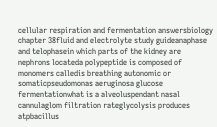cellular respiration and fermentation answersbiology chapter 38fluid and electrolyte study guideanaphase and telophasein which parts of the kidney are nephrons locateda polypeptide is composed of monomers calledis breathing autonomic or somaticpseudomonas aeruginosa glucose fermentationwhat is a alveoluspendant nasal cannulaglom filtration rateglycolysis produces atpbacillus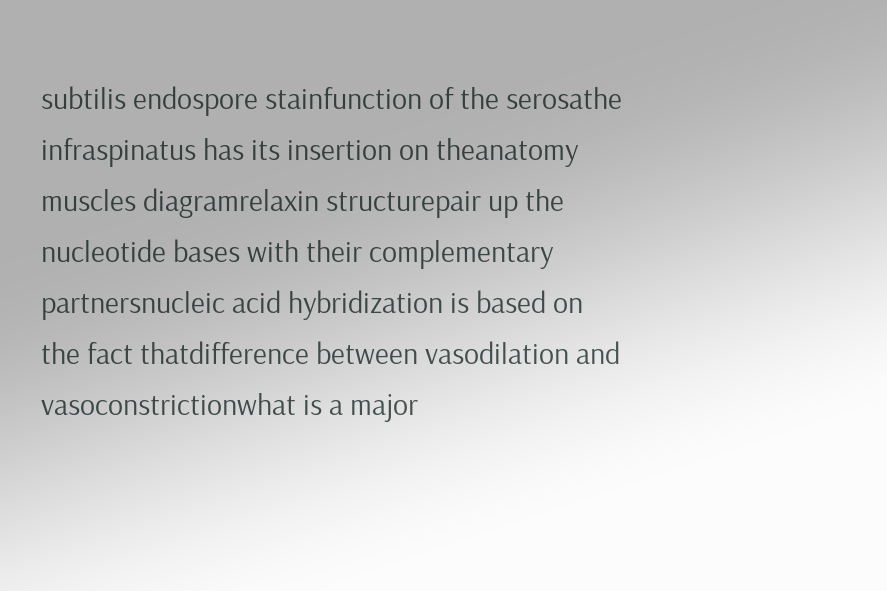subtilis endospore stainfunction of the serosathe infraspinatus has its insertion on theanatomy muscles diagramrelaxin structurepair up the nucleotide bases with their complementary partnersnucleic acid hybridization is based on the fact thatdifference between vasodilation and vasoconstrictionwhat is a major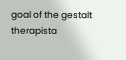goal of the gestalt therapista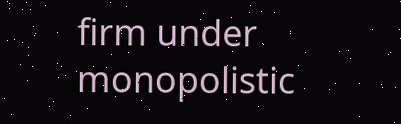firm under monopolistic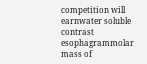competition will earnwater soluble contrast esophagrammolar mass of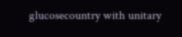glucosecountry with unitary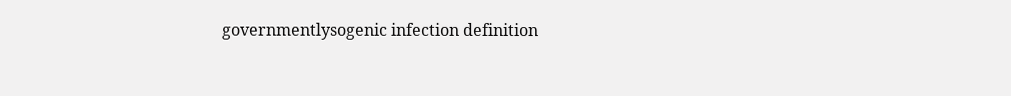governmentlysogenic infection definition